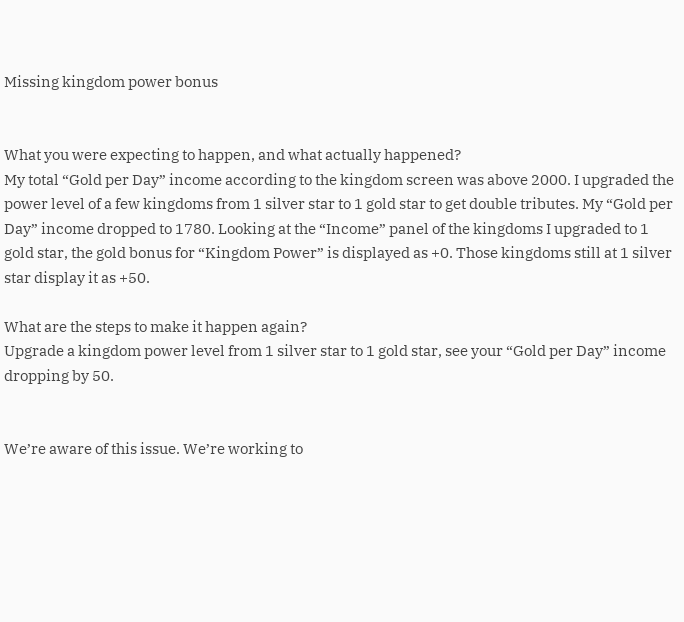Missing kingdom power bonus


What you were expecting to happen, and what actually happened?
My total “Gold per Day” income according to the kingdom screen was above 2000. I upgraded the power level of a few kingdoms from 1 silver star to 1 gold star to get double tributes. My “Gold per Day” income dropped to 1780. Looking at the “Income” panel of the kingdoms I upgraded to 1 gold star, the gold bonus for “Kingdom Power” is displayed as +0. Those kingdoms still at 1 silver star display it as +50.

What are the steps to make it happen again?
Upgrade a kingdom power level from 1 silver star to 1 gold star, see your “Gold per Day” income dropping by 50.


We’re aware of this issue. We’re working to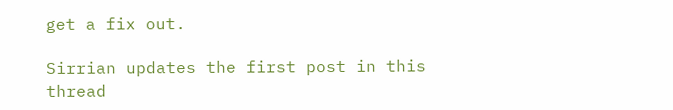get a fix out.

Sirrian updates the first post in this thread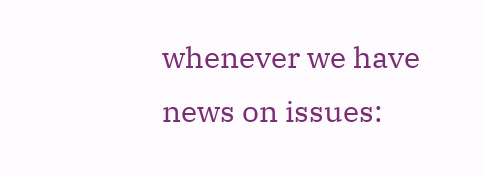whenever we have news on issues: